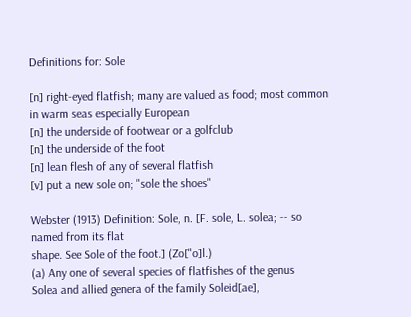Definitions for: Sole

[n] right-eyed flatfish; many are valued as food; most common in warm seas especially European
[n] the underside of footwear or a golfclub
[n] the underside of the foot
[n] lean flesh of any of several flatfish
[v] put a new sole on; "sole the shoes"

Webster (1913) Definition: Sole, n. [F. sole, L. solea; -- so named from its flat
shape. See Sole of the foot.] (Zo["o]l.)
(a) Any one of several species of flatfishes of the genus
Solea and allied genera of the family Soleid[ae],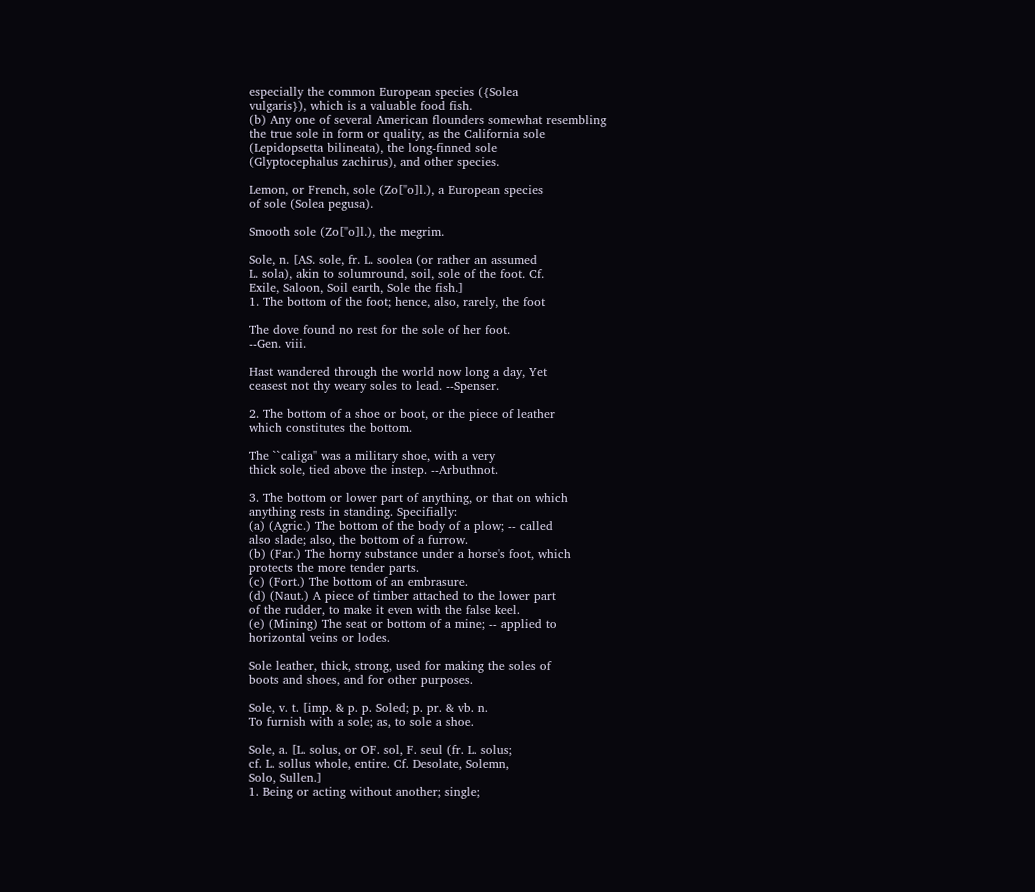especially the common European species ({Solea
vulgaris}), which is a valuable food fish.
(b) Any one of several American flounders somewhat resembling
the true sole in form or quality, as the California sole
(Lepidopsetta bilineata), the long-finned sole
(Glyptocephalus zachirus), and other species.

Lemon, or French, sole (Zo["o]l.), a European species
of sole (Solea pegusa).

Smooth sole (Zo["o]l.), the megrim.

Sole, n. [AS. sole, fr. L. soolea (or rather an assumed
L. sola), akin to solumround, soil, sole of the foot. Cf.
Exile, Saloon, Soil earth, Sole the fish.]
1. The bottom of the foot; hence, also, rarely, the foot

The dove found no rest for the sole of her foot.
--Gen. viii.

Hast wandered through the world now long a day, Yet
ceasest not thy weary soles to lead. --Spenser.

2. The bottom of a shoe or boot, or the piece of leather
which constitutes the bottom.

The ``caliga'' was a military shoe, with a very
thick sole, tied above the instep. --Arbuthnot.

3. The bottom or lower part of anything, or that on which
anything rests in standing. Specifially:
(a) (Agric.) The bottom of the body of a plow; -- called
also slade; also, the bottom of a furrow.
(b) (Far.) The horny substance under a horse's foot, which
protects the more tender parts.
(c) (Fort.) The bottom of an embrasure.
(d) (Naut.) A piece of timber attached to the lower part
of the rudder, to make it even with the false keel.
(e) (Mining) The seat or bottom of a mine; -- applied to
horizontal veins or lodes.

Sole leather, thick, strong, used for making the soles of
boots and shoes, and for other purposes.

Sole, v. t. [imp. & p. p. Soled; p. pr. & vb. n.
To furnish with a sole; as, to sole a shoe.

Sole, a. [L. solus, or OF. sol, F. seul (fr. L. solus;
cf. L. sollus whole, entire. Cf. Desolate, Solemn,
Solo, Sullen.]
1. Being or acting without another; single;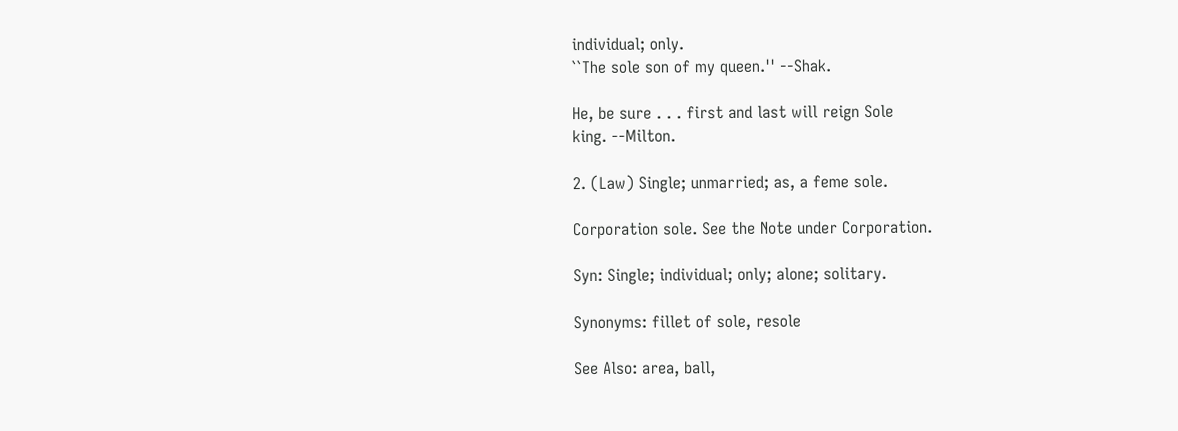individual; only.
``The sole son of my queen.'' --Shak.

He, be sure . . . first and last will reign Sole
king. --Milton.

2. (Law) Single; unmarried; as, a feme sole.

Corporation sole. See the Note under Corporation.

Syn: Single; individual; only; alone; solitary.

Synonyms: fillet of sole, resole

See Also: area, ball,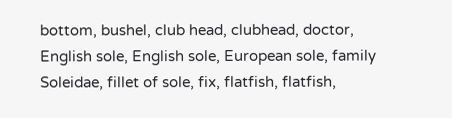bottom, bushel, club head, clubhead, doctor, English sole, English sole, European sole, family Soleidae, fillet of sole, fix, flatfish, flatfish,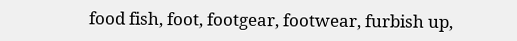food fish, foot, footgear, footwear, furbish up,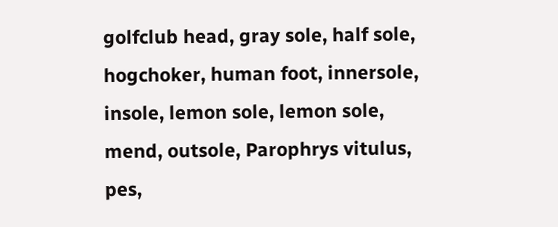golfclub head, gray sole, half sole, hogchoker, human foot, innersole, insole, lemon sole, lemon sole, mend, outsole, Parophrys vitulus, pes,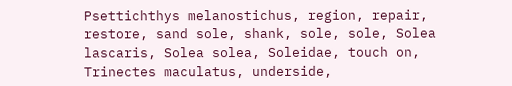Psettichthys melanostichus, region, repair, restore, sand sole, shank, sole, sole, Solea lascaris, Solea solea, Soleidae, touch on, Trinectes maculatus, underside,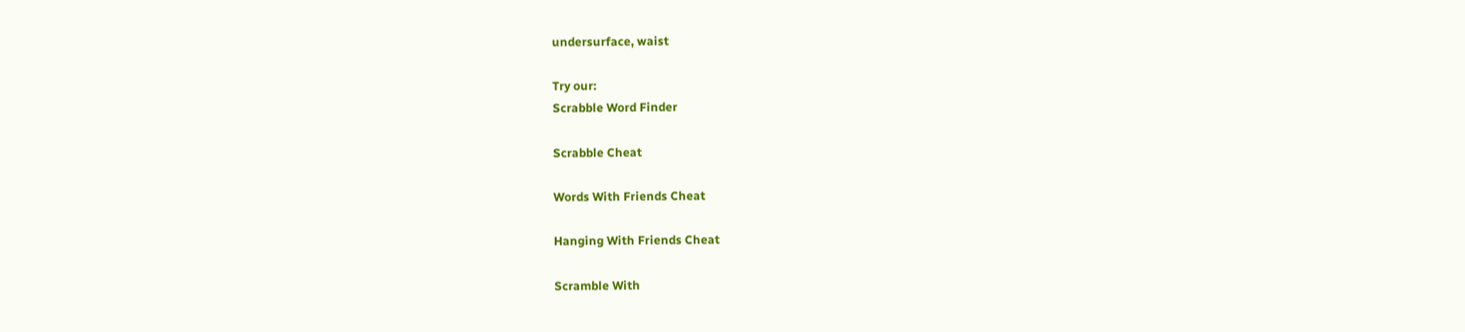undersurface, waist

Try our:
Scrabble Word Finder

Scrabble Cheat

Words With Friends Cheat

Hanging With Friends Cheat

Scramble With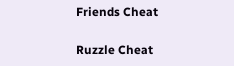Friends Cheat

Ruzzle Cheat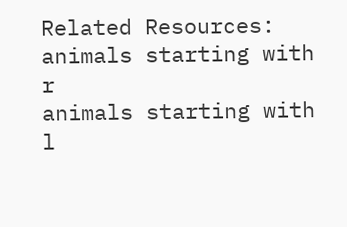Related Resources:
animals starting with r
animals starting with l